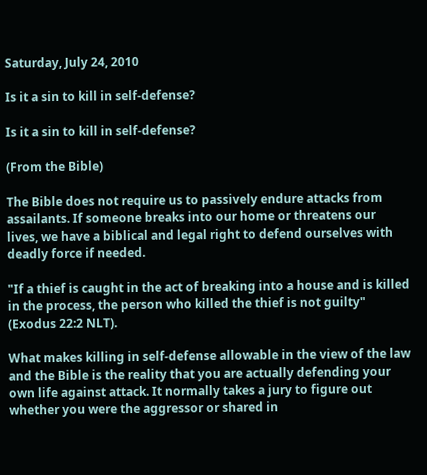Saturday, July 24, 2010

Is it a sin to kill in self-defense?

Is it a sin to kill in self-defense?

(From the Bible)

The Bible does not require us to passively endure attacks from assailants. If someone breaks into our home or threatens our lives, we have a biblical and legal right to defend ourselves with deadly force if needed.

"If a thief is caught in the act of breaking into a house and is killed in the process, the person who killed the thief is not guilty" (Exodus 22:2 NLT).

What makes killing in self-defense allowable in the view of the law and the Bible is the reality that you are actually defending your own life against attack. It normally takes a jury to figure out whether you were the aggressor or shared in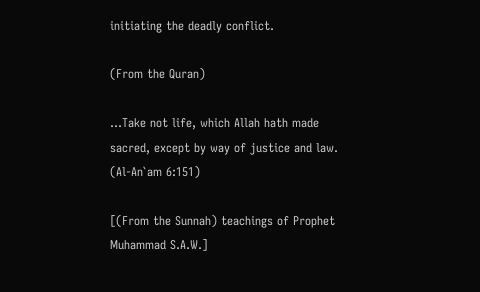initiating the deadly conflict.

(From the Quran)

…Take not life, which Allah hath made sacred, except by way of justice and law. (Al-An`am 6:151)

[(From the Sunnah) teachings of Prophet Muhammad S.A.W.]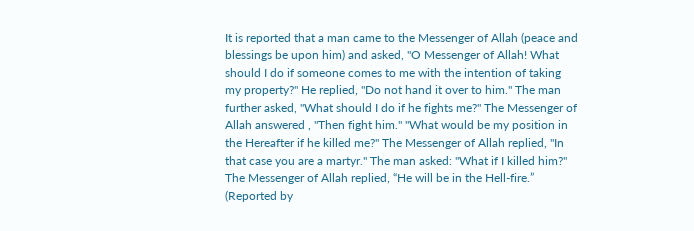It is reported that a man came to the Messenger of Allah (peace and blessings be upon him) and asked, "O Messenger of Allah! What should I do if someone comes to me with the intention of taking my property?'' He replied, "Do not hand it over to him.'' The man further asked, "What should I do if he fights me?'' The Messenger of Allah answered , "Then fight him.'' "What would be my position in the Hereafter if he killed me?'' The Messenger of Allah replied, "In that case you are a martyr.'' The man asked: "What if I killed him?'' The Messenger of Allah replied, “He will be in the Hell-fire.” (Reported by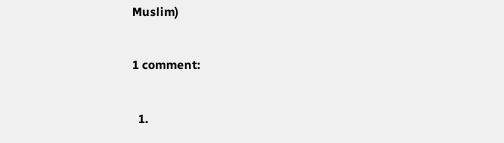Muslim)

1 comment:

  1.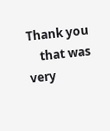Thank you
    that was very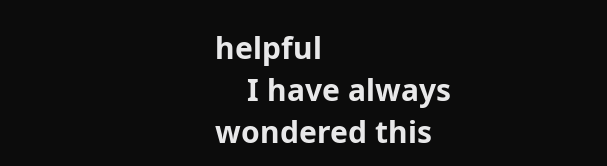helpful
    I have always wondered this